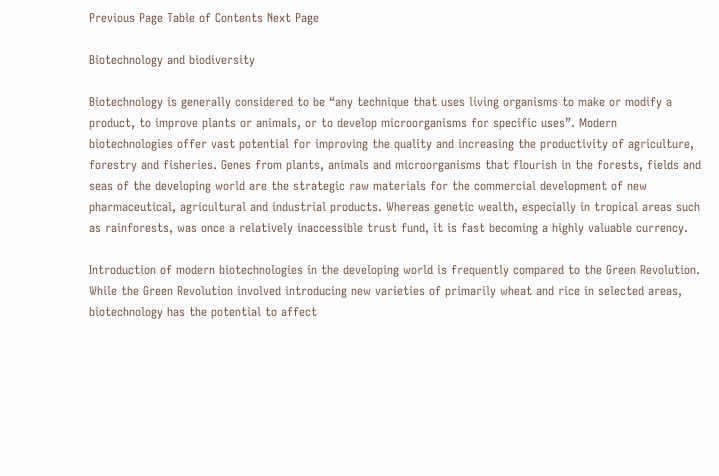Previous Page Table of Contents Next Page

Biotechnology and biodiversity

Biotechnology is generally considered to be “any technique that uses living organisms to make or modify a product, to improve plants or animals, or to develop microorganisms for specific uses”. Modern biotechnologies offer vast potential for improving the quality and increasing the productivity of agriculture, forestry and fisheries. Genes from plants, animals and microorganisms that flourish in the forests, fields and seas of the developing world are the strategic raw materials for the commercial development of new pharmaceutical, agricultural and industrial products. Whereas genetic wealth, especially in tropical areas such as rainforests, was once a relatively inaccessible trust fund, it is fast becoming a highly valuable currency.

Introduction of modern biotechnologies in the developing world is frequently compared to the Green Revolution. While the Green Revolution involved introducing new varieties of primarily wheat and rice in selected areas, biotechnology has the potential to affect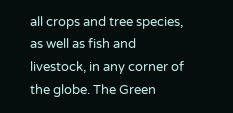all crops and tree species, as well as fish and livestock, in any corner of the globe. The Green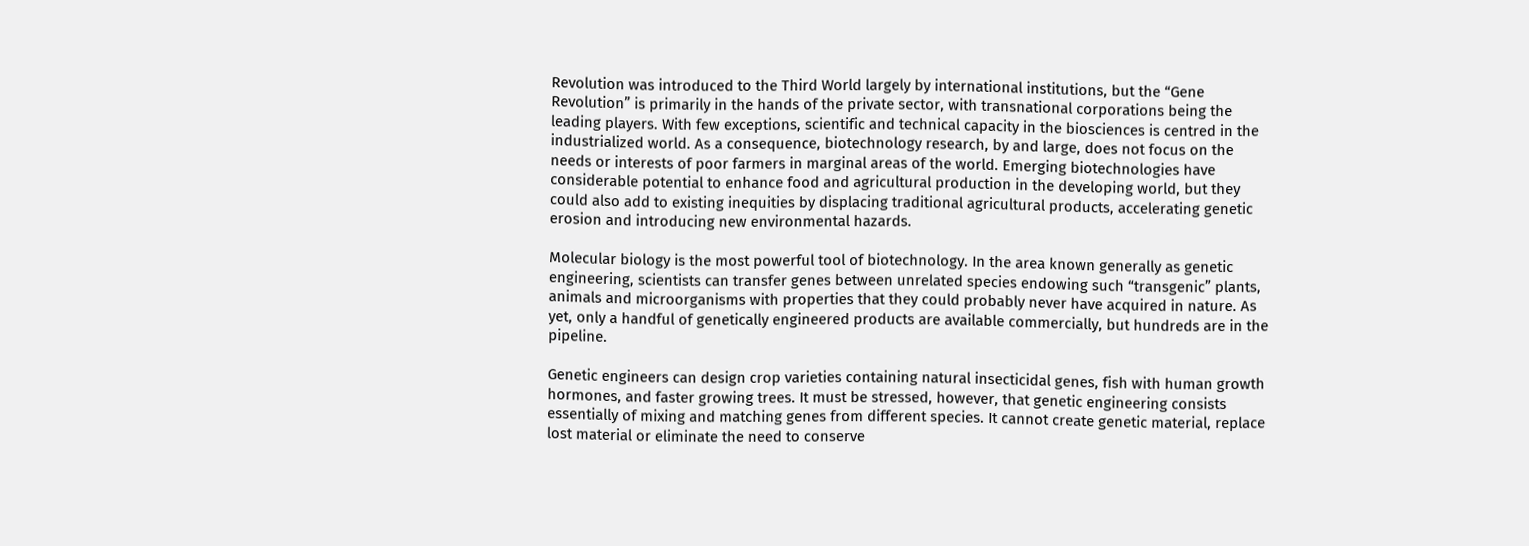Revolution was introduced to the Third World largely by international institutions, but the “Gene Revolution” is primarily in the hands of the private sector, with transnational corporations being the leading players. With few exceptions, scientific and technical capacity in the biosciences is centred in the industrialized world. As a consequence, biotechnology research, by and large, does not focus on the needs or interests of poor farmers in marginal areas of the world. Emerging biotechnologies have considerable potential to enhance food and agricultural production in the developing world, but they could also add to existing inequities by displacing traditional agricultural products, accelerating genetic erosion and introducing new environmental hazards.

Molecular biology is the most powerful tool of biotechnology. In the area known generally as genetic engineering, scientists can transfer genes between unrelated species endowing such “transgenic” plants, animals and microorganisms with properties that they could probably never have acquired in nature. As yet, only a handful of genetically engineered products are available commercially, but hundreds are in the pipeline.

Genetic engineers can design crop varieties containing natural insecticidal genes, fish with human growth hormones, and faster growing trees. It must be stressed, however, that genetic engineering consists essentially of mixing and matching genes from different species. It cannot create genetic material, replace lost material or eliminate the need to conserve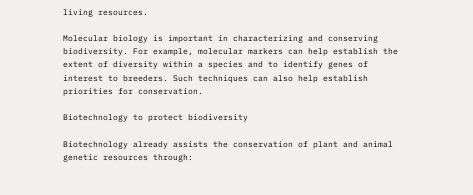living resources.

Molecular biology is important in characterizing and conserving biodiversity. For example, molecular markers can help establish the extent of diversity within a species and to identify genes of interest to breeders. Such techniques can also help establish priorities for conservation.

Biotechnology to protect biodiversity

Biotechnology already assists the conservation of plant and animal genetic resources through: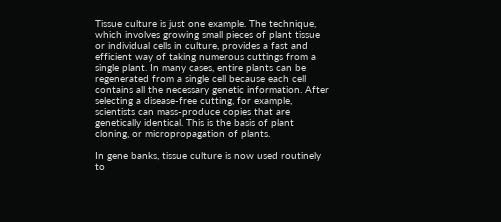Tissue culture is just one example. The technique, which involves growing small pieces of plant tissue or individual cells in culture, provides a fast and efficient way of taking numerous cuttings from a single plant. In many cases, entire plants can be regenerated from a single cell because each cell contains all the necessary genetic information. After selecting a disease-free cutting, for example, scientists can mass-produce copies that are genetically identical. This is the basis of plant cloning, or micropropagation of plants.

In gene banks, tissue culture is now used routinely to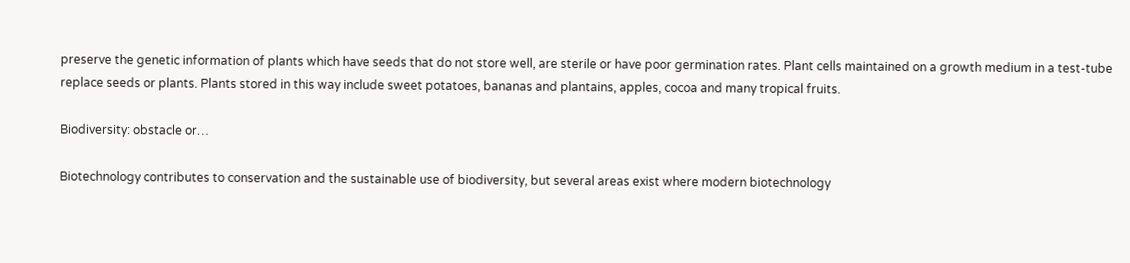preserve the genetic information of plants which have seeds that do not store well, are sterile or have poor germination rates. Plant cells maintained on a growth medium in a test-tube replace seeds or plants. Plants stored in this way include sweet potatoes, bananas and plantains, apples, cocoa and many tropical fruits.

Biodiversity: obstacle or…

Biotechnology contributes to conservation and the sustainable use of biodiversity, but several areas exist where modern biotechnology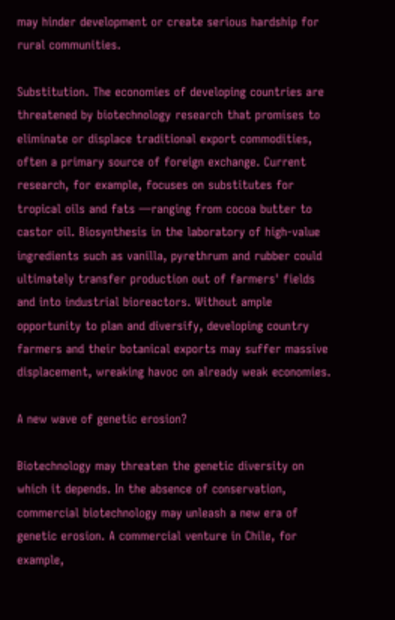may hinder development or create serious hardship for rural communities.

Substitution. The economies of developing countries are threatened by biotechnology research that promises to eliminate or displace traditional export commodities, often a primary source of foreign exchange. Current research, for example, focuses on substitutes for tropical oils and fats —ranging from cocoa butter to castor oil. Biosynthesis in the laboratory of high-value ingredients such as vanilla, pyrethrum and rubber could ultimately transfer production out of farmers' fields and into industrial bioreactors. Without ample opportunity to plan and diversify, developing country farmers and their botanical exports may suffer massive displacement, wreaking havoc on already weak economies.

A new wave of genetic erosion?

Biotechnology may threaten the genetic diversity on which it depends. In the absence of conservation, commercial biotechnology may unleash a new era of genetic erosion. A commercial venture in Chile, for example,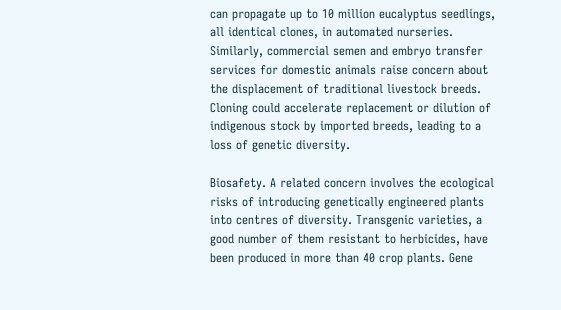can propagate up to 10 million eucalyptus seedlings, all identical clones, in automated nurseries. Similarly, commercial semen and embryo transfer services for domestic animals raise concern about the displacement of traditional livestock breeds. Cloning could accelerate replacement or dilution of indigenous stock by imported breeds, leading to a loss of genetic diversity.

Biosafety. A related concern involves the ecological risks of introducing genetically engineered plants into centres of diversity. Transgenic varieties, a good number of them resistant to herbicides, have been produced in more than 40 crop plants. Gene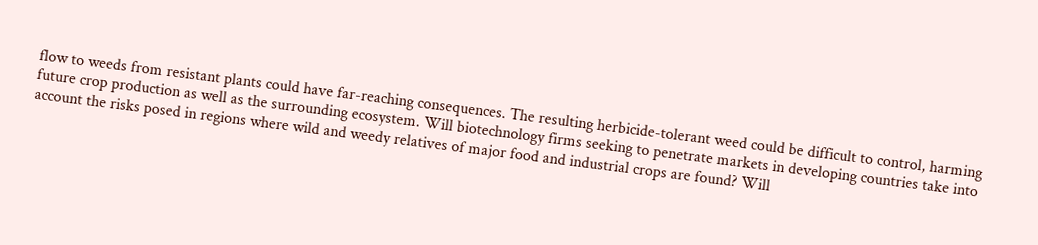flow to weeds from resistant plants could have far-reaching consequences. The resulting herbicide-tolerant weed could be difficult to control, harming future crop production as well as the surrounding ecosystem. Will biotechnology firms seeking to penetrate markets in developing countries take into account the risks posed in regions where wild and weedy relatives of major food and industrial crops are found? Will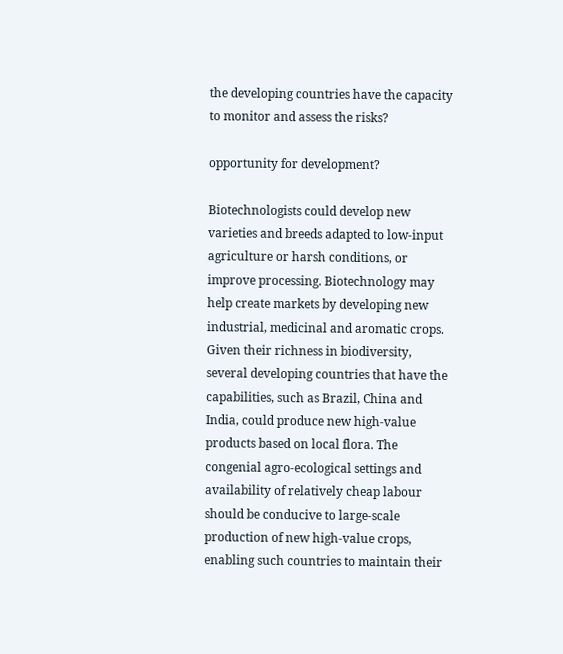the developing countries have the capacity to monitor and assess the risks?

opportunity for development?

Biotechnologists could develop new varieties and breeds adapted to low-input agriculture or harsh conditions, or improve processing. Biotechnology may help create markets by developing new industrial, medicinal and aromatic crops. Given their richness in biodiversity, several developing countries that have the capabilities, such as Brazil, China and India, could produce new high-value products based on local flora. The congenial agro-ecological settings and availability of relatively cheap labour should be conducive to large-scale production of new high-value crops, enabling such countries to maintain their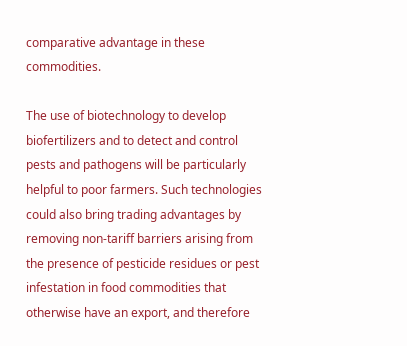comparative advantage in these commodities.

The use of biotechnology to develop biofertilizers and to detect and control pests and pathogens will be particularly helpful to poor farmers. Such technologies could also bring trading advantages by removing non-tariff barriers arising from the presence of pesticide residues or pest infestation in food commodities that otherwise have an export, and therefore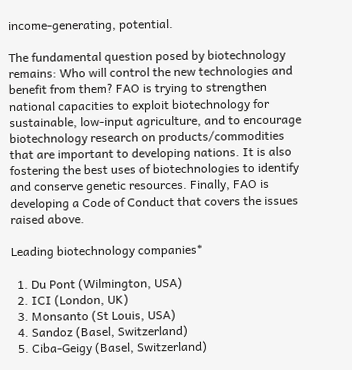income-generating, potential.

The fundamental question posed by biotechnology remains: Who will control the new technologies and benefit from them? FAO is trying to strengthen national capacities to exploit biotechnology for sustainable, low-input agriculture, and to encourage biotechnology research on products/commodities that are important to developing nations. It is also fostering the best uses of biotechnologies to identify and conserve genetic resources. Finally, FAO is developing a Code of Conduct that covers the issues raised above.

Leading biotechnology companies*

  1. Du Pont (Wilmington, USA)
  2. ICI (London, UK)
  3. Monsanto (St Louis, USA)
  4. Sandoz (Basel, Switzerland)
  5. Ciba-Geigy (Basel, Switzerland)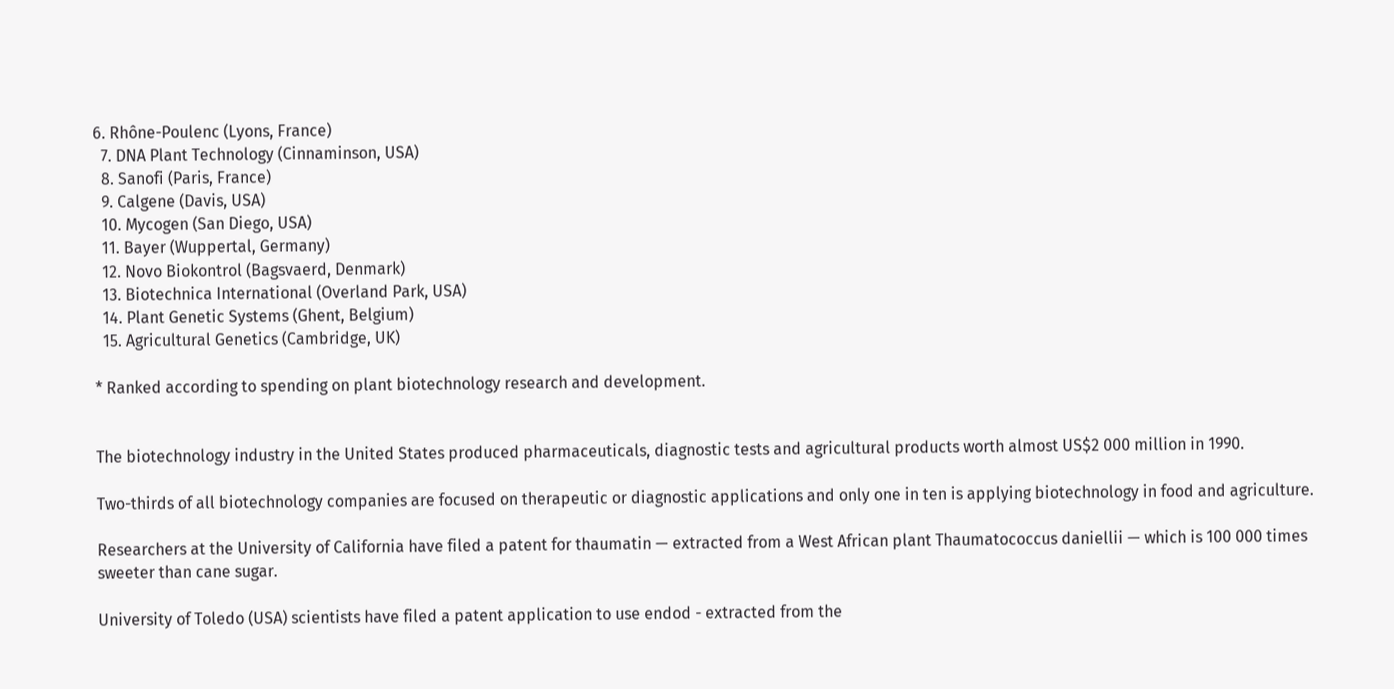6. Rhône-Poulenc (Lyons, France)
  7. DNA Plant Technology (Cinnaminson, USA)
  8. Sanofi (Paris, France)
  9. Calgene (Davis, USA)
  10. Mycogen (San Diego, USA)
  11. Bayer (Wuppertal, Germany)
  12. Novo Biokontrol (Bagsvaerd, Denmark)
  13. Biotechnica International (Overland Park, USA)
  14. Plant Genetic Systems (Ghent, Belgium)
  15. Agricultural Genetics (Cambridge, UK)

* Ranked according to spending on plant biotechnology research and development.


The biotechnology industry in the United States produced pharmaceuticals, diagnostic tests and agricultural products worth almost US$2 000 million in 1990.

Two-thirds of all biotechnology companies are focused on therapeutic or diagnostic applications and only one in ten is applying biotechnology in food and agriculture.

Researchers at the University of California have filed a patent for thaumatin — extracted from a West African plant Thaumatococcus daniellii — which is 100 000 times sweeter than cane sugar.

University of Toledo (USA) scientists have filed a patent application to use endod - extracted from the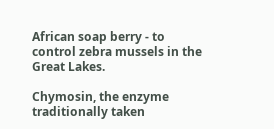African soap berry - to control zebra mussels in the Great Lakes.

Chymosin, the enzyme traditionally taken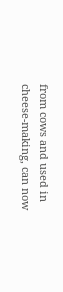from cows and used in cheese-making, can now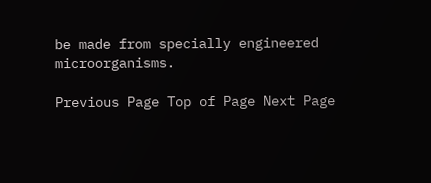be made from specially engineered microorganisms.

Previous Page Top of Page Next Page